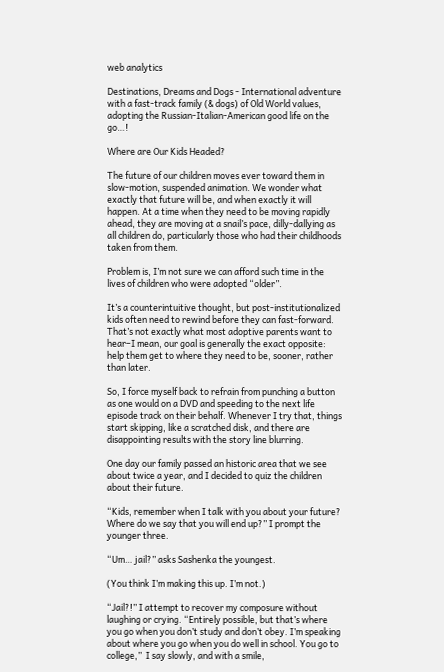web analytics

Destinations, Dreams and Dogs - International adventure with a fast-track family (& dogs) of Old World values, adopting the Russian-Italian-American good life on the go…!

Where are Our Kids Headed?

The future of our children moves ever toward them in slow-motion, suspended animation. We wonder what exactly that future will be, and when exactly it will happen. At a time when they need to be moving rapidly ahead, they are moving at a snail’s pace, dilly-dallying as all children do, particularly those who had their childhoods taken from them.

Problem is, I’m not sure we can afford such time in the lives of children who were adopted “older”.

It’s a counterintuitive thought, but post-institutionalized kids often need to rewind before they can fast-forward. That’s not exactly what most adoptive parents want to hear–I mean, our goal is generally the exact opposite:  help them get to where they need to be, sooner, rather than later.

So, I force myself back to refrain from punching a button as one would on a DVD and speeding to the next life episode track on their behalf. Whenever I try that, things start skipping, like a scratched disk, and there are disappointing results with the story line blurring.

One day our family passed an historic area that we see about twice a year, and I decided to quiz the children about their future.

“Kids, remember when I talk with you about your future? Where do we say that you will end up?” I prompt the younger three.

“Um… jail?” asks Sashenka the youngest.

(You think I’m making this up. I’m not.)

“Jail?!” I attempt to recover my composure without laughing or crying. “Entirely possible, but that’s where you go when you don’t study and don’t obey. I’m speaking about where you go when you do well in school. You go to college,”  I say slowly, and with a smile,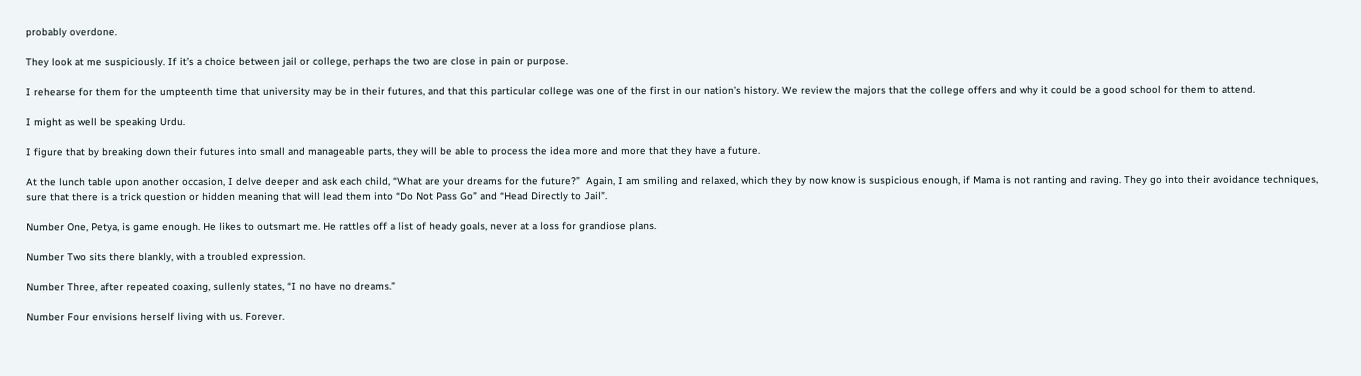probably overdone.

They look at me suspiciously. If it’s a choice between jail or college, perhaps the two are close in pain or purpose.

I rehearse for them for the umpteenth time that university may be in their futures, and that this particular college was one of the first in our nation’s history. We review the majors that the college offers and why it could be a good school for them to attend.

I might as well be speaking Urdu.

I figure that by breaking down their futures into small and manageable parts, they will be able to process the idea more and more that they have a future.

At the lunch table upon another occasion, I delve deeper and ask each child, “What are your dreams for the future?”  Again, I am smiling and relaxed, which they by now know is suspicious enough, if Mama is not ranting and raving. They go into their avoidance techniques, sure that there is a trick question or hidden meaning that will lead them into “Do Not Pass Go” and “Head Directly to Jail”.

Number One, Petya, is game enough. He likes to outsmart me. He rattles off a list of heady goals, never at a loss for grandiose plans.

Number Two sits there blankly, with a troubled expression.

Number Three, after repeated coaxing, sullenly states, “I no have no dreams.”

Number Four envisions herself living with us. Forever.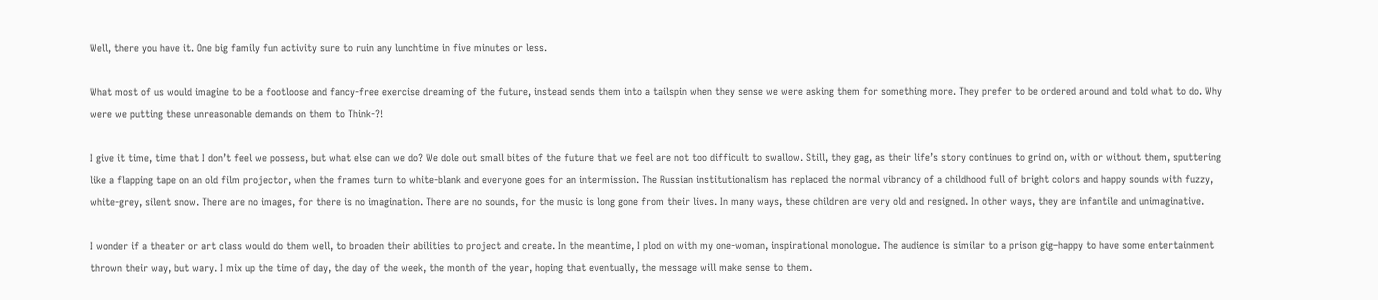Well, there you have it. One big family fun activity sure to ruin any lunchtime in five minutes or less.

What most of us would imagine to be a footloose and fancy-free exercise dreaming of the future, instead sends them into a tailspin when they sense we were asking them for something more. They prefer to be ordered around and told what to do. Why were we putting these unreasonable demands on them to Think-?!

I give it time, time that I don’t feel we possess, but what else can we do? We dole out small bites of the future that we feel are not too difficult to swallow. Still, they gag, as their life’s story continues to grind on, with or without them, sputtering like a flapping tape on an old film projector, when the frames turn to white-blank and everyone goes for an intermission. The Russian institutionalism has replaced the normal vibrancy of a childhood full of bright colors and happy sounds with fuzzy, white-grey, silent snow. There are no images, for there is no imagination. There are no sounds, for the music is long gone from their lives. In many ways, these children are very old and resigned. In other ways, they are infantile and unimaginative.

I wonder if a theater or art class would do them well, to broaden their abilities to project and create. In the meantime, I plod on with my one-woman, inspirational monologue. The audience is similar to a prison gig–happy to have some entertainment thrown their way, but wary. I mix up the time of day, the day of the week, the month of the year, hoping that eventually, the message will make sense to them.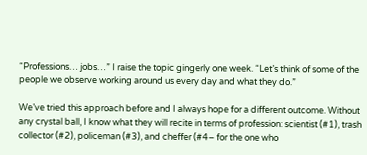“Professions… jobs…” I raise the topic gingerly one week. “Let’s think of some of the people we observe working around us every day and what they do.”

We’ve tried this approach before and I always hope for a different outcome. Without any crystal ball, I know what they will recite in terms of profession: scientist (#1), trash collector (#2), policeman (#3), and cheffer (#4– for the one who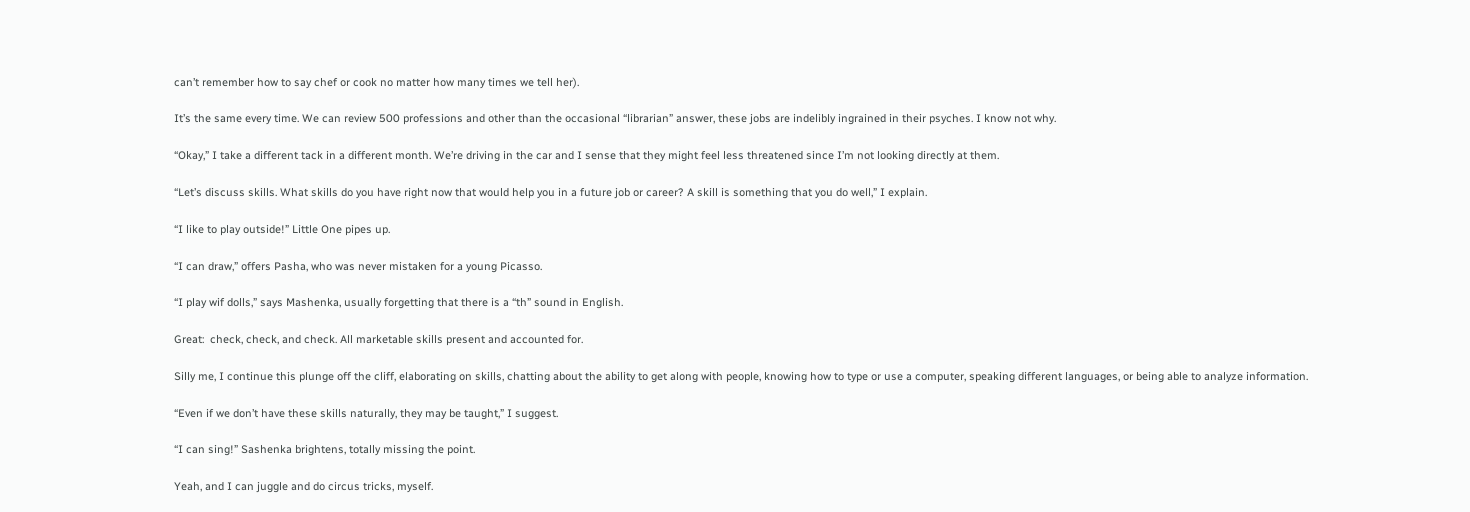can’t remember how to say chef or cook no matter how many times we tell her).

It’s the same every time. We can review 500 professions and other than the occasional “librarian” answer, these jobs are indelibly ingrained in their psyches. I know not why.

“Okay,” I take a different tack in a different month. We’re driving in the car and I sense that they might feel less threatened since I’m not looking directly at them.

“Let’s discuss skills. What skills do you have right now that would help you in a future job or career? A skill is something that you do well,” I explain.

“I like to play outside!” Little One pipes up.

“I can draw,” offers Pasha, who was never mistaken for a young Picasso.

“I play wif dolls,” says Mashenka, usually forgetting that there is a “th” sound in English.

Great:  check, check, and check. All marketable skills present and accounted for.

Silly me, I continue this plunge off the cliff, elaborating on skills, chatting about the ability to get along with people, knowing how to type or use a computer, speaking different languages, or being able to analyze information.

“Even if we don’t have these skills naturally, they may be taught,” I suggest.

“I can sing!” Sashenka brightens, totally missing the point.

Yeah, and I can juggle and do circus tricks, myself.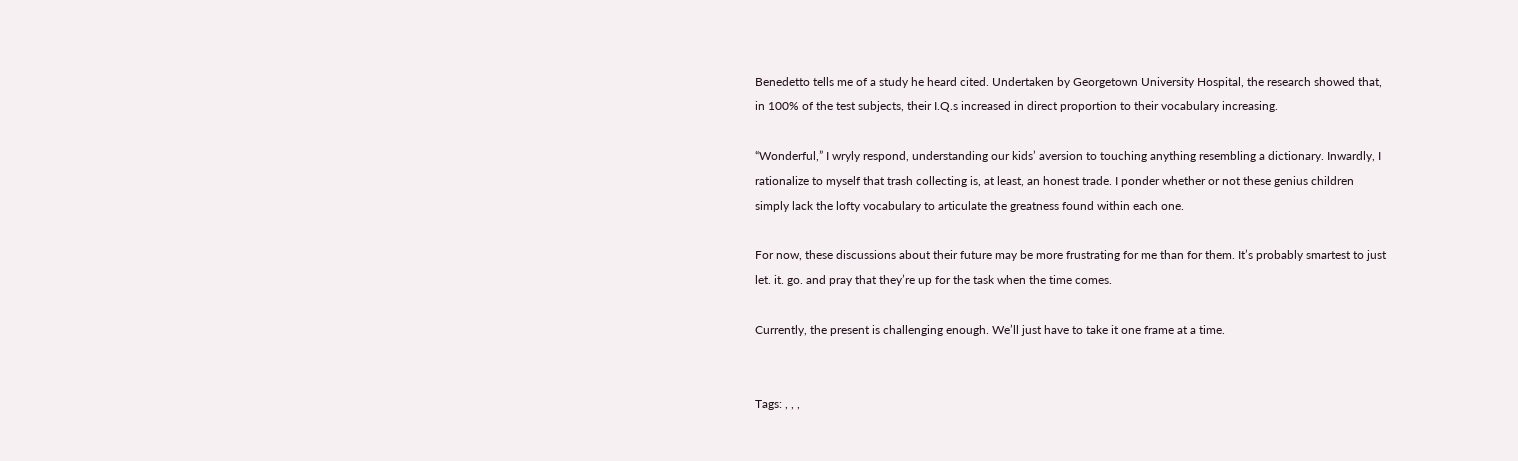Benedetto tells me of a study he heard cited. Undertaken by Georgetown University Hospital, the research showed that, in 100% of the test subjects, their I.Q.s increased in direct proportion to their vocabulary increasing.

“Wonderful,” I wryly respond, understanding our kids’ aversion to touching anything resembling a dictionary. Inwardly, I rationalize to myself that trash collecting is, at least, an honest trade. I ponder whether or not these genius children simply lack the lofty vocabulary to articulate the greatness found within each one.

For now, these discussions about their future may be more frustrating for me than for them. It’s probably smartest to just let. it. go. and pray that they’re up for the task when the time comes.

Currently, the present is challenging enough. We’ll just have to take it one frame at a time.


Tags: , , ,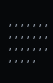, , , , , , , , , , , , , , , , , , , , , , , , , ,